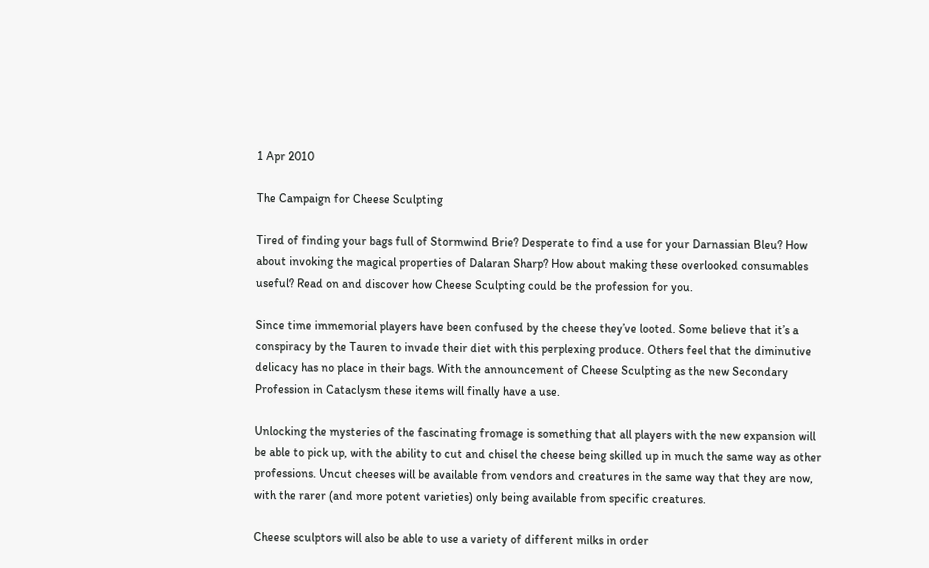1 Apr 2010

The Campaign for Cheese Sculpting

Tired of finding your bags full of Stormwind Brie? Desperate to find a use for your Darnassian Bleu? How about invoking the magical properties of Dalaran Sharp? How about making these overlooked consumables useful? Read on and discover how Cheese Sculpting could be the profession for you.

Since time immemorial players have been confused by the cheese they’ve looted. Some believe that it’s a conspiracy by the Tauren to invade their diet with this perplexing produce. Others feel that the diminutive delicacy has no place in their bags. With the announcement of Cheese Sculpting as the new Secondary Profession in Cataclysm these items will finally have a use.

Unlocking the mysteries of the fascinating fromage is something that all players with the new expansion will be able to pick up, with the ability to cut and chisel the cheese being skilled up in much the same way as other professions. Uncut cheeses will be available from vendors and creatures in the same way that they are now, with the rarer (and more potent varieties) only being available from specific creatures.

Cheese sculptors will also be able to use a variety of different milks in order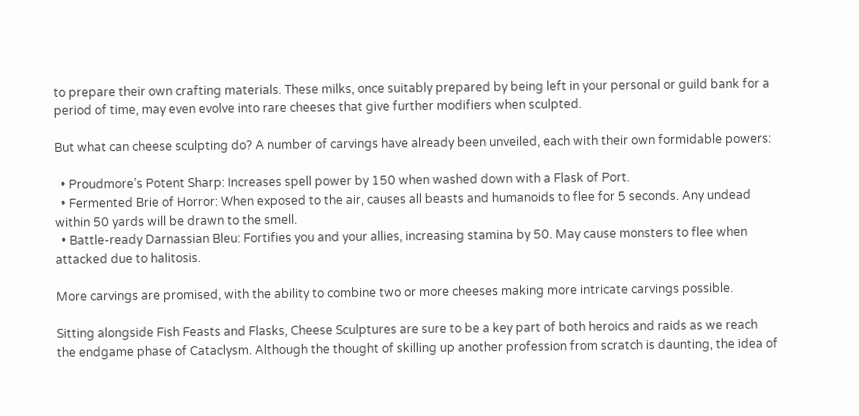to prepare their own crafting materials. These milks, once suitably prepared by being left in your personal or guild bank for a period of time, may even evolve into rare cheeses that give further modifiers when sculpted.

But what can cheese sculpting do? A number of carvings have already been unveiled, each with their own formidable powers:

  • Proudmore’s Potent Sharp: Increases spell power by 150 when washed down with a Flask of Port.
  • Fermented Brie of Horror: When exposed to the air, causes all beasts and humanoids to flee for 5 seconds. Any undead within 50 yards will be drawn to the smell.
  • Battle-ready Darnassian Bleu: Fortifies you and your allies, increasing stamina by 50. May cause monsters to flee when attacked due to halitosis.

More carvings are promised, with the ability to combine two or more cheeses making more intricate carvings possible.

Sitting alongside Fish Feasts and Flasks, Cheese Sculptures are sure to be a key part of both heroics and raids as we reach the endgame phase of Cataclysm. Although the thought of skilling up another profession from scratch is daunting, the idea of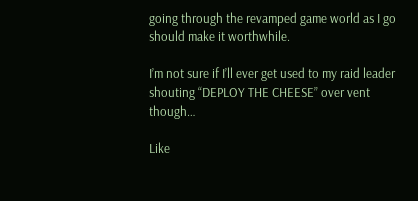going through the revamped game world as I go should make it worthwhile.

I’m not sure if I’ll ever get used to my raid leader shouting “DEPLOY THE CHEESE” over vent though…

Like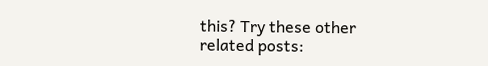this? Try these other related posts: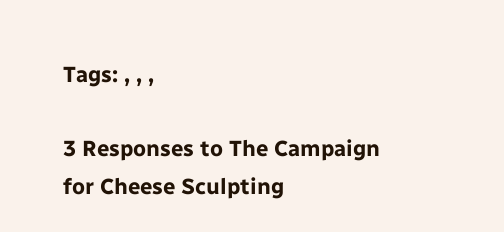Tags: , , ,

3 Responses to The Campaign for Cheese Sculpting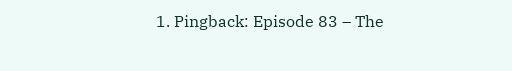1. Pingback: Episode 83 – The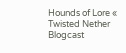Hounds of Lore « Twisted Nether Blogcast